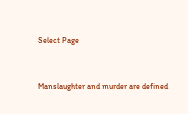Select Page


Manslaughter and murder are defined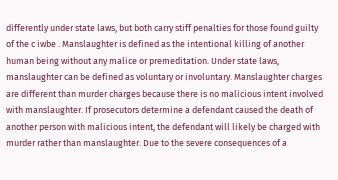differently under state laws, but both carry stiff penalties for those found guilty of the c iwbe . Manslaughter is defined as the intentional killing of another human being without any malice or premeditation. Under state laws, manslaughter can be defined as voluntary or involuntary. Manslaughter charges are different than murder charges because there is no malicious intent involved with manslaughter. If prosecutors determine a defendant caused the death of another person with malicious intent, the defendant will likely be charged with murder rather than manslaughter. Due to the severe consequences of a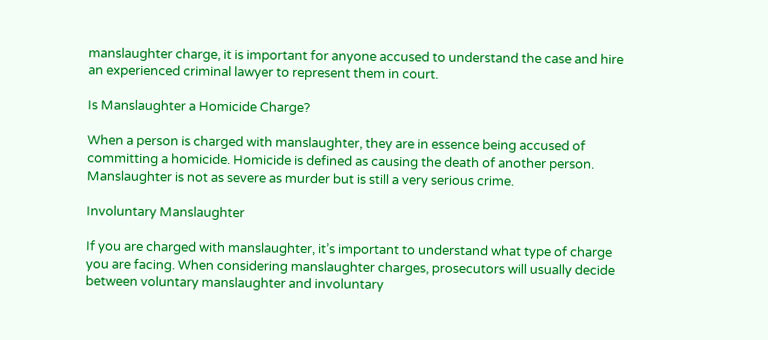manslaughter charge, it is important for anyone accused to understand the case and hire an experienced criminal lawyer to represent them in court.

Is Manslaughter a Homicide Charge?

When a person is charged with manslaughter, they are in essence being accused of committing a homicide. Homicide is defined as causing the death of another person. Manslaughter is not as severe as murder but is still a very serious crime.

Involuntary Manslaughter

If you are charged with manslaughter, it’s important to understand what type of charge you are facing. When considering manslaughter charges, prosecutors will usually decide between voluntary manslaughter and involuntary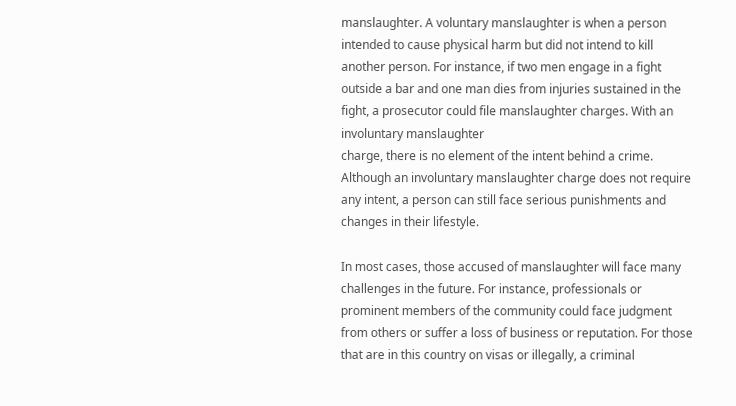manslaughter. A voluntary manslaughter is when a person intended to cause physical harm but did not intend to kill another person. For instance, if two men engage in a fight outside a bar and one man dies from injuries sustained in the fight, a prosecutor could file manslaughter charges. With an involuntary manslaughter
charge, there is no element of the intent behind a crime. Although an involuntary manslaughter charge does not require any intent, a person can still face serious punishments and changes in their lifestyle.

In most cases, those accused of manslaughter will face many challenges in the future. For instance, professionals or prominent members of the community could face judgment from others or suffer a loss of business or reputation. For those that are in this country on visas or illegally, a criminal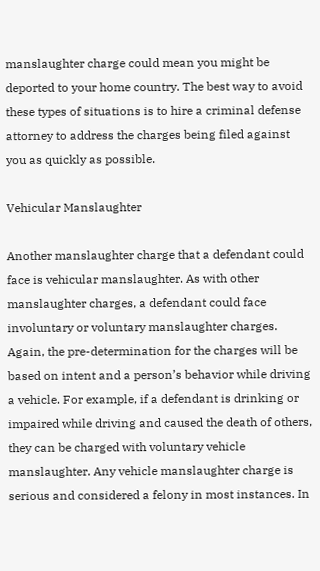manslaughter charge could mean you might be deported to your home country. The best way to avoid these types of situations is to hire a criminal defense attorney to address the charges being filed against you as quickly as possible.

Vehicular Manslaughter

Another manslaughter charge that a defendant could face is vehicular manslaughter. As with other manslaughter charges, a defendant could face involuntary or voluntary manslaughter charges. Again, the pre-determination for the charges will be based on intent and a person’s behavior while driving a vehicle. For example, if a defendant is drinking or impaired while driving and caused the death of others, they can be charged with voluntary vehicle
manslaughter. Any vehicle manslaughter charge is serious and considered a felony in most instances. In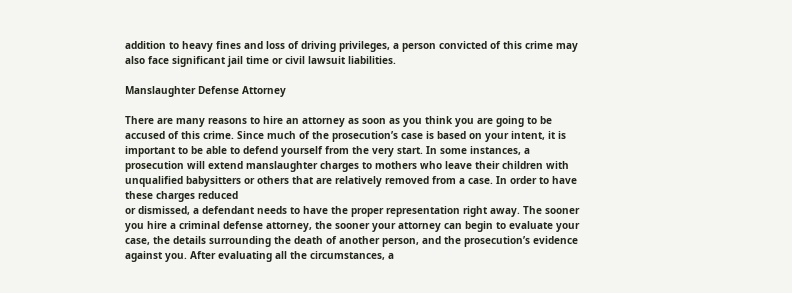addition to heavy fines and loss of driving privileges, a person convicted of this crime may also face significant jail time or civil lawsuit liabilities.

Manslaughter Defense Attorney

There are many reasons to hire an attorney as soon as you think you are going to be accused of this crime. Since much of the prosecution’s case is based on your intent, it is important to be able to defend yourself from the very start. In some instances, a prosecution will extend manslaughter charges to mothers who leave their children with unqualified babysitters or others that are relatively removed from a case. In order to have these charges reduced
or dismissed, a defendant needs to have the proper representation right away. The sooner you hire a criminal defense attorney, the sooner your attorney can begin to evaluate your case, the details surrounding the death of another person, and the prosecution’s evidence against you. After evaluating all the circumstances, a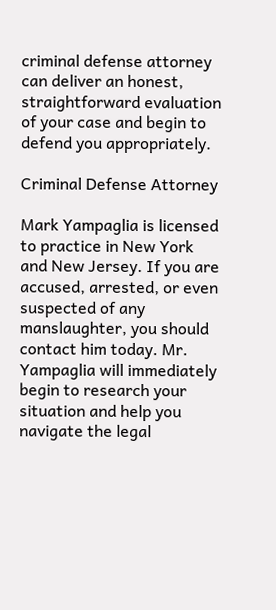criminal defense attorney can deliver an honest, straightforward evaluation of your case and begin to defend you appropriately.

Criminal Defense Attorney

Mark Yampaglia is licensed to practice in New York and New Jersey. If you are accused, arrested, or even suspected of any manslaughter, you should contact him today. Mr. Yampaglia will immediately begin to research your situation and help you navigate the legal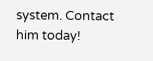system. Contact him today!